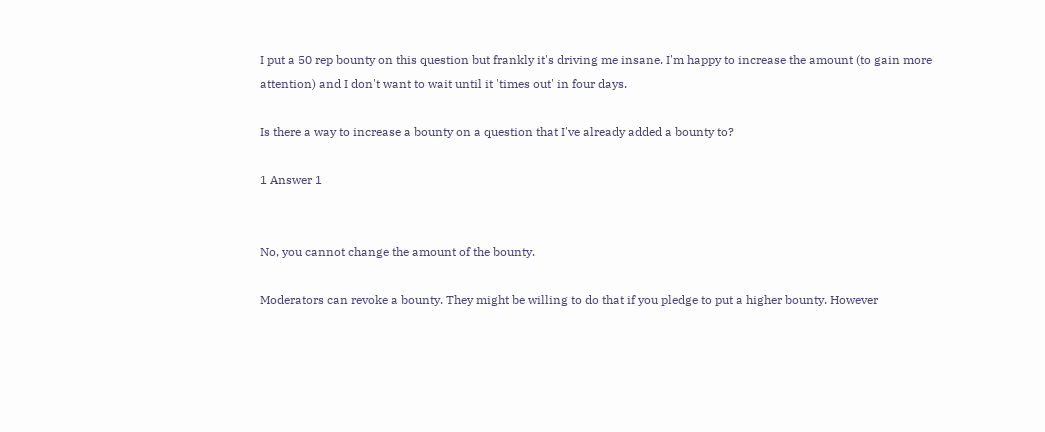I put a 50 rep bounty on this question but frankly it's driving me insane. I'm happy to increase the amount (to gain more attention) and I don't want to wait until it 'times out' in four days.

Is there a way to increase a bounty on a question that I've already added a bounty to?

1 Answer 1


No, you cannot change the amount of the bounty.

Moderators can revoke a bounty. They might be willing to do that if you pledge to put a higher bounty. However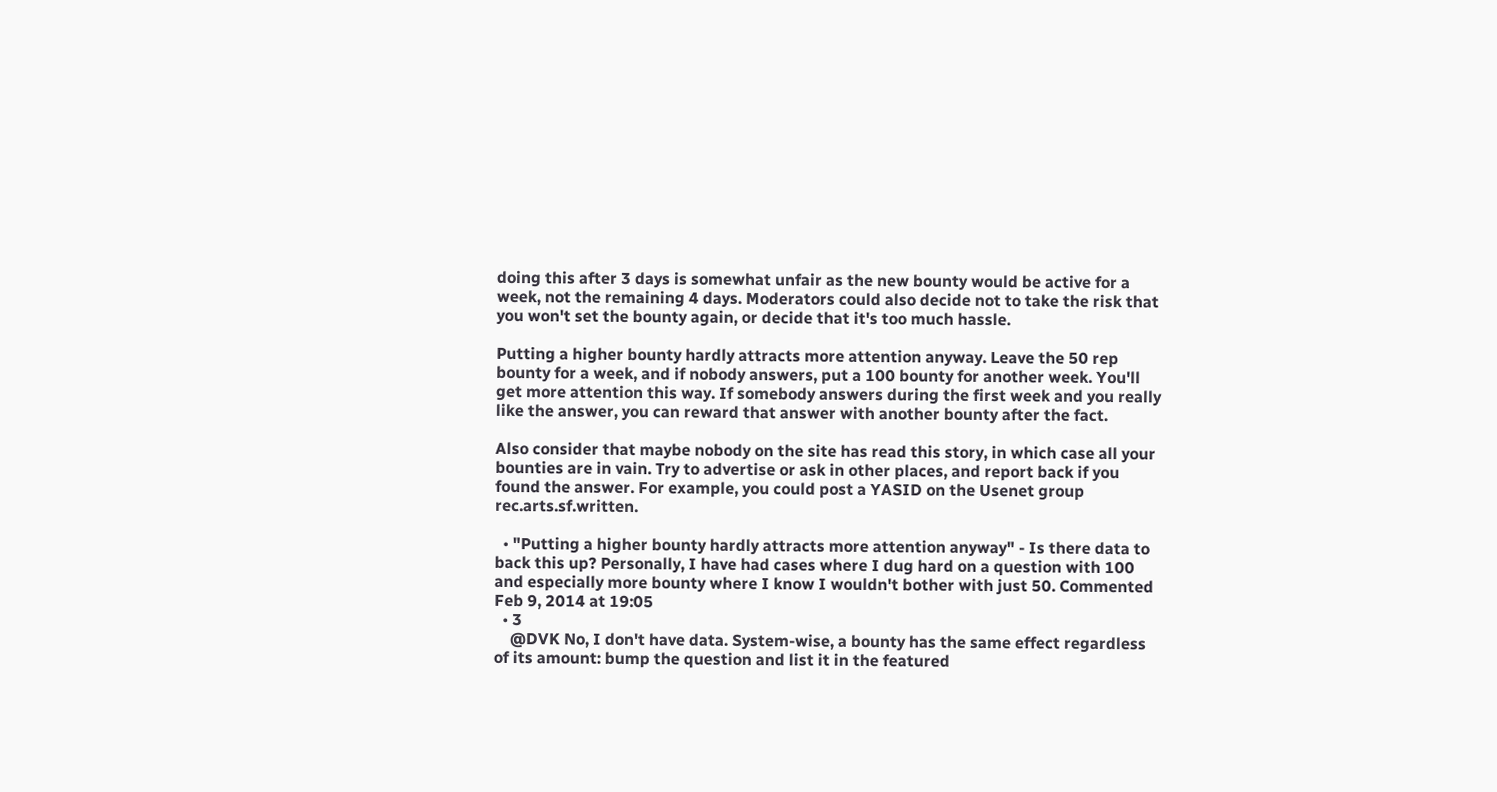doing this after 3 days is somewhat unfair as the new bounty would be active for a week, not the remaining 4 days. Moderators could also decide not to take the risk that you won't set the bounty again, or decide that it's too much hassle.

Putting a higher bounty hardly attracts more attention anyway. Leave the 50 rep bounty for a week, and if nobody answers, put a 100 bounty for another week. You'll get more attention this way. If somebody answers during the first week and you really like the answer, you can reward that answer with another bounty after the fact.

Also consider that maybe nobody on the site has read this story, in which case all your bounties are in vain. Try to advertise or ask in other places, and report back if you found the answer. For example, you could post a YASID on the Usenet group rec.arts.sf.written.

  • "Putting a higher bounty hardly attracts more attention anyway" - Is there data to back this up? Personally, I have had cases where I dug hard on a question with 100 and especially more bounty where I know I wouldn't bother with just 50. Commented Feb 9, 2014 at 19:05
  • 3
    @DVK No, I don't have data. System-wise, a bounty has the same effect regardless of its amount: bump the question and list it in the featured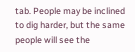tab. People may be inclined to dig harder, but the same people will see the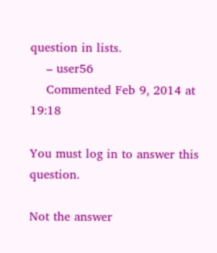question in lists.
    – user56
    Commented Feb 9, 2014 at 19:18

You must log in to answer this question.

Not the answer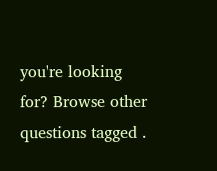you're looking for? Browse other questions tagged .